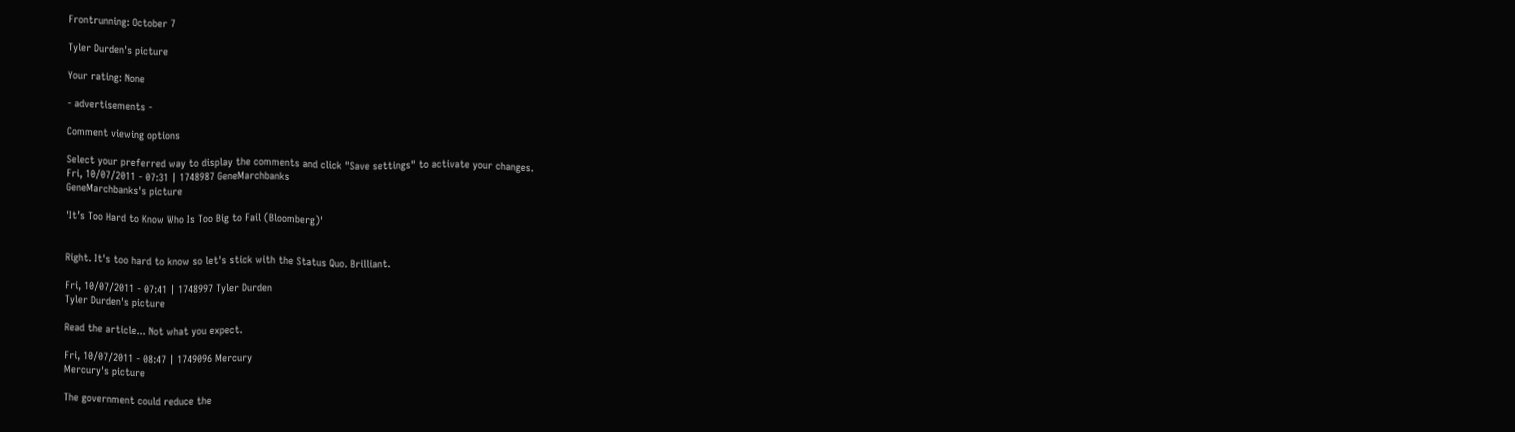Frontrunning: October 7

Tyler Durden's picture

Your rating: None

- advertisements -

Comment viewing options

Select your preferred way to display the comments and click "Save settings" to activate your changes.
Fri, 10/07/2011 - 07:31 | 1748987 GeneMarchbanks
GeneMarchbanks's picture

'It’s Too Hard to Know Who Is Too Big to Fail (Bloomberg)'


Right. It's too hard to know so let's stick with the Status Quo. Brilliant.

Fri, 10/07/2011 - 07:41 | 1748997 Tyler Durden
Tyler Durden's picture

Read the article... Not what you expect.

Fri, 10/07/2011 - 08:47 | 1749096 Mercury
Mercury's picture

The government could reduce the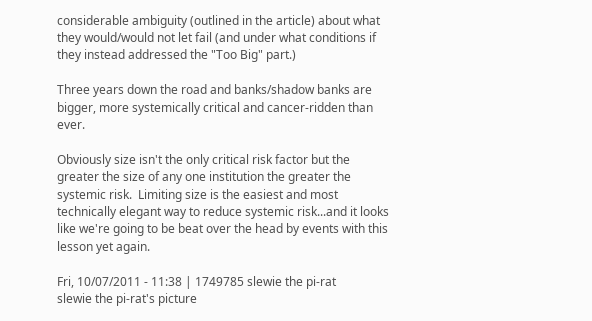considerable ambiguity (outlined in the article) about what they would/would not let fail (and under what conditions if they instead addressed the "Too Big" part.)

Three years down the road and banks/shadow banks are bigger, more systemically critical and cancer-ridden than ever.

Obviously size isn't the only critical risk factor but the greater the size of any one institution the greater the systemic risk.  Limiting size is the easiest and most technically elegant way to reduce systemic risk...and it looks like we're going to be beat over the head by events with this lesson yet again.

Fri, 10/07/2011 - 11:38 | 1749785 slewie the pi-rat
slewie the pi-rat's picture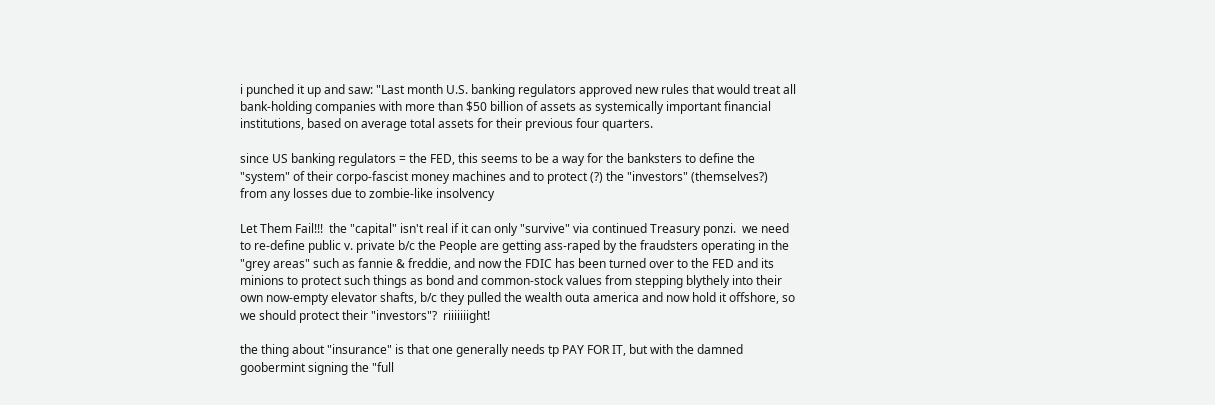i punched it up and saw: "Last month U.S. banking regulators approved new rules that would treat all bank-holding companies with more than $50 billion of assets as systemically important financial institutions, based on average total assets for their previous four quarters.

since US banking regulators = the FED, this seems to be a way for the banksters to define the "system" of their corpo-fascist money machines and to protect (?) the "investors" (themselves?) from any losses due to zombie-like insolvency

Let Them Fail!!!  the "capital" isn't real if it can only "survive" via continued Treasury ponzi.  we need to re-define public v. private b/c the People are getting ass-raped by the fraudsters operating in the "grey areas" such as fannie & freddie, and now the FDIC has been turned over to the FED and its minions to protect such things as bond and common-stock values from stepping blythely into their own now-empty elevator shafts, b/c they pulled the wealth outa america and now hold it offshore, so we should protect their "investors"?  riiiiiiight!

the thing about "insurance" is that one generally needs tp PAY FOR IT, but with the damned goobermint signing the "full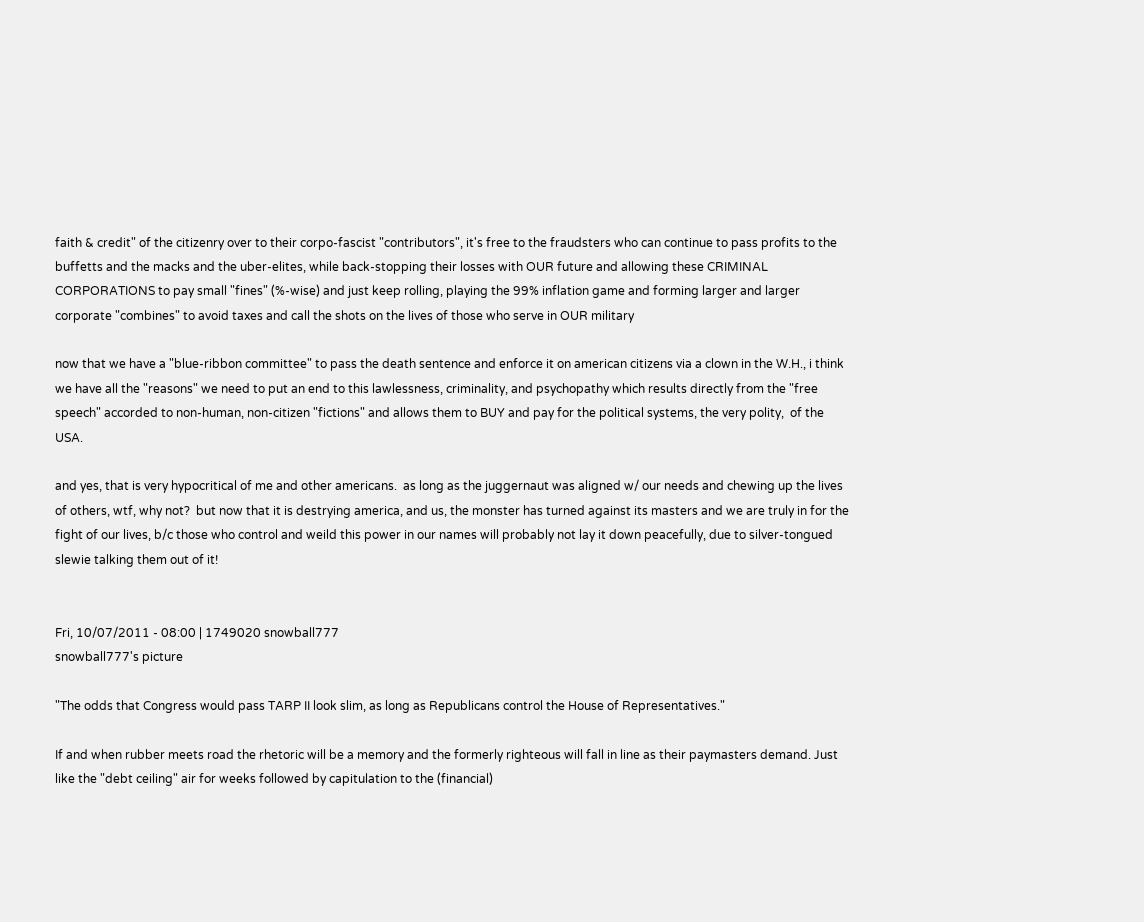faith & credit" of the citizenry over to their corpo-fascist "contributors", it's free to the fraudsters who can continue to pass profits to the buffetts and the macks and the uber-elites, while back-stopping their losses with OUR future and allowing these CRIMINAL CORPORATIONS to pay small "fines" (%-wise) and just keep rolling, playing the 99% inflation game and forming larger and larger corporate "combines" to avoid taxes and call the shots on the lives of those who serve in OUR military

now that we have a "blue-ribbon committee" to pass the death sentence and enforce it on american citizens via a clown in the W.H., i think we have all the "reasons" we need to put an end to this lawlessness, criminality, and psychopathy which results directly from the "free speech" accorded to non-human, non-citizen "fictions" and allows them to BUY and pay for the political systems, the very polity,  of the USA.

and yes, that is very hypocritical of me and other americans.  as long as the juggernaut was aligned w/ our needs and chewing up the lives of others, wtf, why not?  but now that it is destrying america, and us, the monster has turned against its masters and we are truly in for the fight of our lives, b/c those who control and weild this power in our names will probably not lay it down peacefully, due to silver-tongued slewie talking them out of it!


Fri, 10/07/2011 - 08:00 | 1749020 snowball777
snowball777's picture

"The odds that Congress would pass TARP II look slim, as long as Republicans control the House of Representatives."

If and when rubber meets road the rhetoric will be a memory and the formerly righteous will fall in line as their paymasters demand. Just like the "debt ceiling" air for weeks followed by capitulation to the (financial)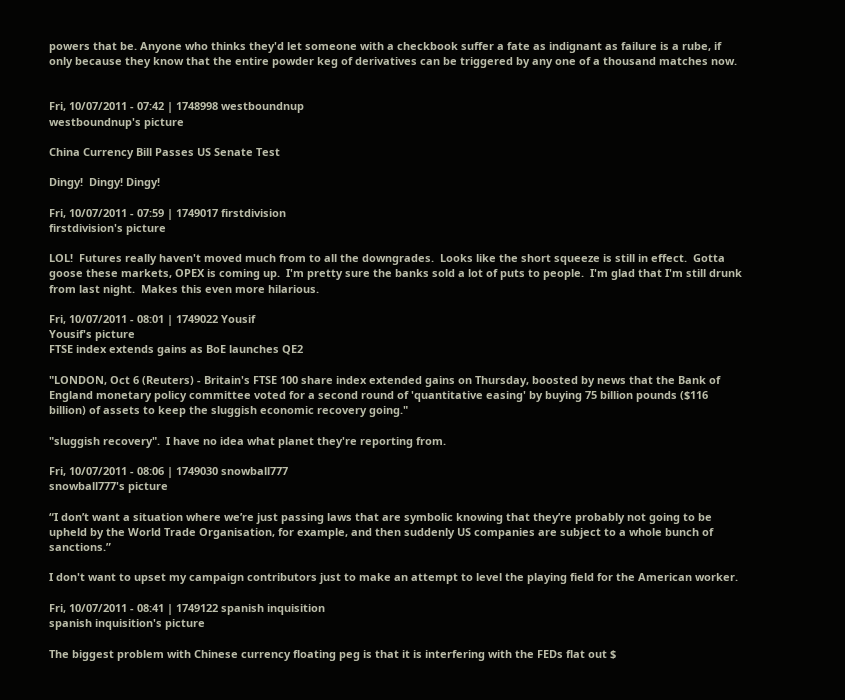powers that be. Anyone who thinks they'd let someone with a checkbook suffer a fate as indignant as failure is a rube, if only because they know that the entire powder keg of derivatives can be triggered by any one of a thousand matches now.


Fri, 10/07/2011 - 07:42 | 1748998 westboundnup
westboundnup's picture

China Currency Bill Passes US Senate Test

Dingy!  Dingy! Dingy!

Fri, 10/07/2011 - 07:59 | 1749017 firstdivision
firstdivision's picture

LOL!  Futures really haven't moved much from to all the downgrades.  Looks like the short squeeze is still in effect.  Gotta goose these markets, OPEX is coming up.  I'm pretty sure the banks sold a lot of puts to people.  I'm glad that I'm still drunk from last night.  Makes this even more hilarious.

Fri, 10/07/2011 - 08:01 | 1749022 Yousif
Yousif's picture
FTSE index extends gains as BoE launches QE2

"LONDON, Oct 6 (Reuters) - Britain's FTSE 100 share index extended gains on Thursday, boosted by news that the Bank of England monetary policy committee voted for a second round of 'quantitative easing' by buying 75 billion pounds ($116 billion) of assets to keep the sluggish economic recovery going."

"sluggish recovery".  I have no idea what planet they're reporting from.

Fri, 10/07/2011 - 08:06 | 1749030 snowball777
snowball777's picture

“I don’t want a situation where we’re just passing laws that are symbolic knowing that they’re probably not going to be upheld by the World Trade Organisation, for example, and then suddenly US companies are subject to a whole bunch of sanctions.”

I don't want to upset my campaign contributors just to make an attempt to level the playing field for the American worker.

Fri, 10/07/2011 - 08:41 | 1749122 spanish inquisition
spanish inquisition's picture

The biggest problem with Chinese currency floating peg is that it is interfering with the FEDs flat out $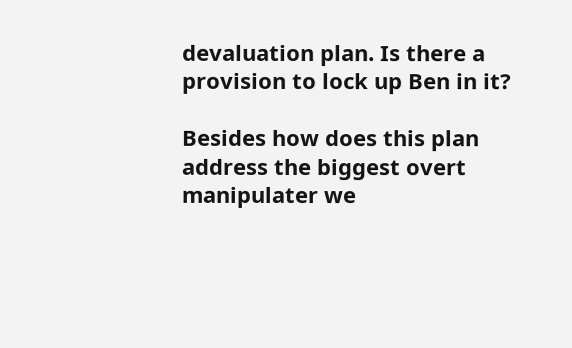devaluation plan. Is there a provision to lock up Ben in it?

Besides how does this plan address the biggest overt manipulater we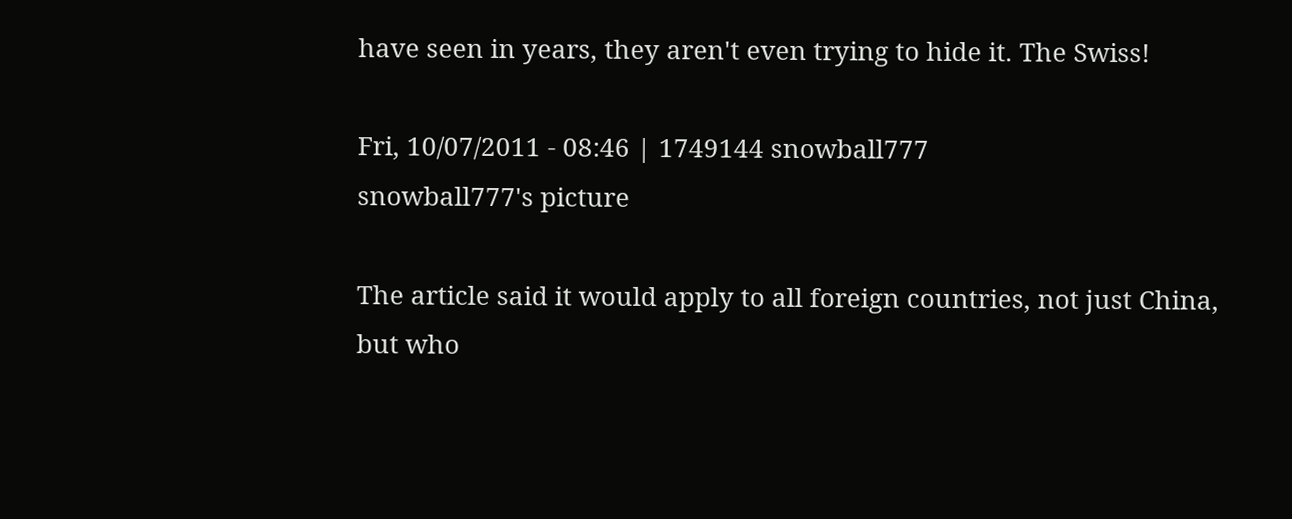have seen in years, they aren't even trying to hide it. The Swiss!

Fri, 10/07/2011 - 08:46 | 1749144 snowball777
snowball777's picture

The article said it would apply to all foreign countries, not just China, but who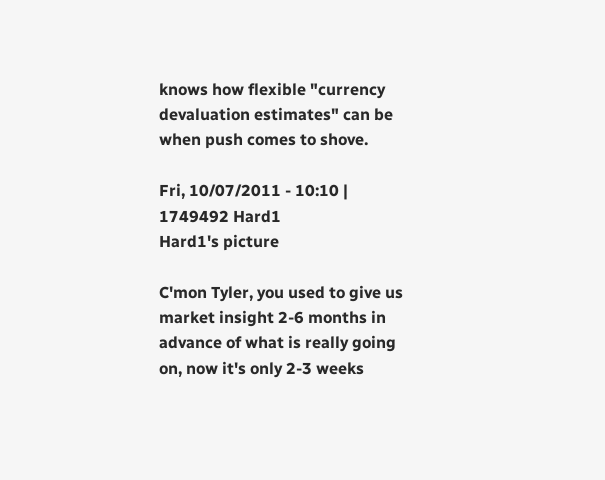knows how flexible "currency devaluation estimates" can be when push comes to shove.

Fri, 10/07/2011 - 10:10 | 1749492 Hard1
Hard1's picture

C'mon Tyler, you used to give us market insight 2-6 months in advance of what is really going on, now it's only 2-3 weeks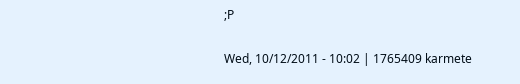;P

Wed, 10/12/2011 - 10:02 | 1765409 karmete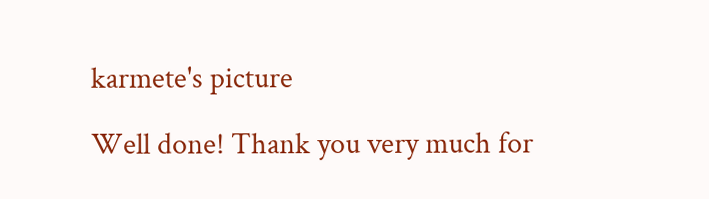karmete's picture

Well done! Thank you very much for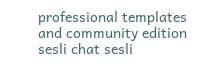professional templates and community edition sesli chat sesli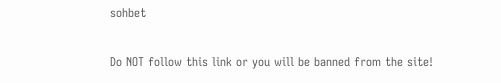sohbet

Do NOT follow this link or you will be banned from the site!